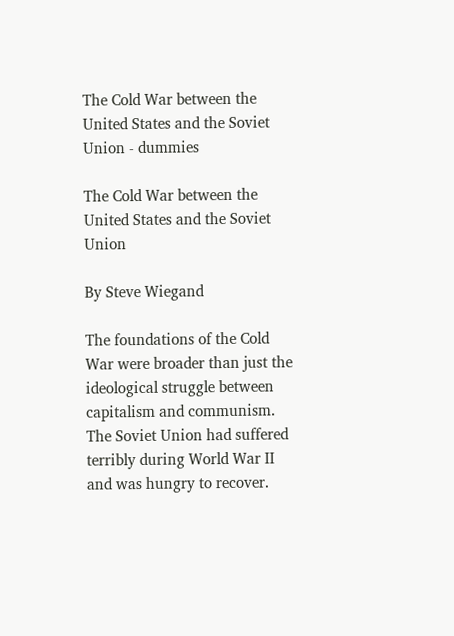The Cold War between the United States and the Soviet Union - dummies

The Cold War between the United States and the Soviet Union

By Steve Wiegand

The foundations of the Cold War were broader than just the ideological struggle between capitalism and communism. The Soviet Union had suffered terribly during World War II and was hungry to recover.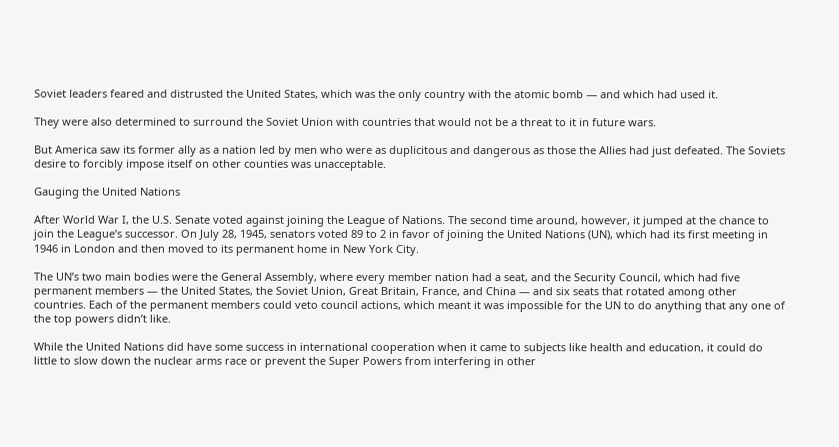Soviet leaders feared and distrusted the United States, which was the only country with the atomic bomb — and which had used it.

They were also determined to surround the Soviet Union with countries that would not be a threat to it in future wars.

But America saw its former ally as a nation led by men who were as duplicitous and dangerous as those the Allies had just defeated. The Soviets desire to forcibly impose itself on other counties was unacceptable.

Gauging the United Nations

After World War I, the U.S. Senate voted against joining the League of Nations. The second time around, however, it jumped at the chance to join the League’s successor. On July 28, 1945, senators voted 89 to 2 in favor of joining the United Nations (UN), which had its first meeting in 1946 in London and then moved to its permanent home in New York City.

The UN’s two main bodies were the General Assembly, where every member nation had a seat, and the Security Council, which had five permanent members — the United States, the Soviet Union, Great Britain, France, and China — and six seats that rotated among other countries. Each of the permanent members could veto council actions, which meant it was impossible for the UN to do anything that any one of the top powers didn’t like.

While the United Nations did have some success in international cooperation when it came to subjects like health and education, it could do little to slow down the nuclear arms race or prevent the Super Powers from interfering in other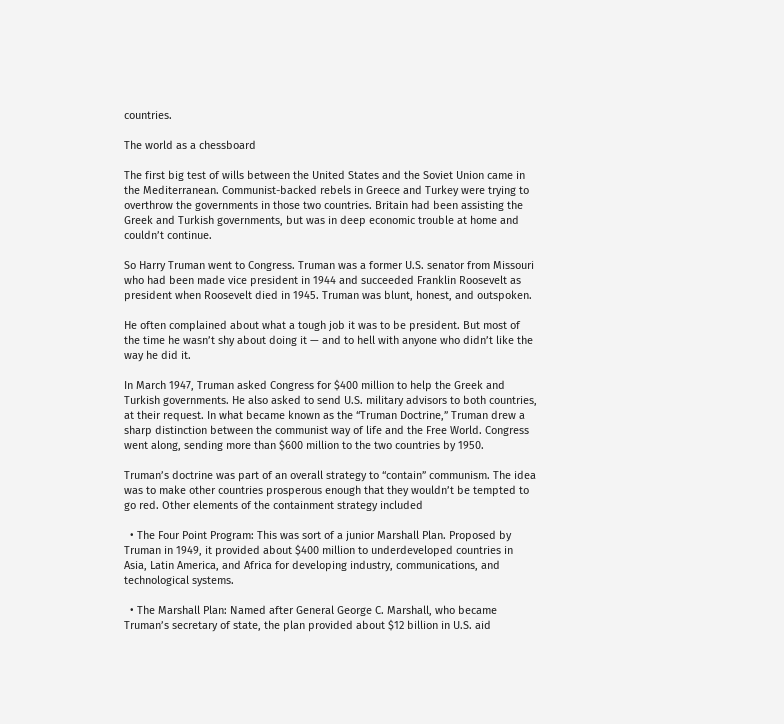countries.

The world as a chessboard

The first big test of wills between the United States and the Soviet Union came in the Mediterranean. Communist-backed rebels in Greece and Turkey were trying to overthrow the governments in those two countries. Britain had been assisting the Greek and Turkish governments, but was in deep economic trouble at home and couldn’t continue.

So Harry Truman went to Congress. Truman was a former U.S. senator from Missouri who had been made vice president in 1944 and succeeded Franklin Roosevelt as president when Roosevelt died in 1945. Truman was blunt, honest, and outspoken.

He often complained about what a tough job it was to be president. But most of the time he wasn’t shy about doing it — and to hell with anyone who didn’t like the way he did it.

In March 1947, Truman asked Congress for $400 million to help the Greek and Turkish governments. He also asked to send U.S. military advisors to both countries, at their request. In what became known as the “Truman Doctrine,” Truman drew a sharp distinction between the communist way of life and the Free World. Congress went along, sending more than $600 million to the two countries by 1950.

Truman’s doctrine was part of an overall strategy to “contain” communism. The idea was to make other countries prosperous enough that they wouldn’t be tempted to go red. Other elements of the containment strategy included

  • The Four Point Program: This was sort of a junior Marshall Plan. Proposed by Truman in 1949, it provided about $400 million to underdeveloped countries in Asia, Latin America, and Africa for developing industry, communications, and technological systems.

  • The Marshall Plan: Named after General George C. Marshall, who became Truman’s secretary of state, the plan provided about $12 billion in U.S. aid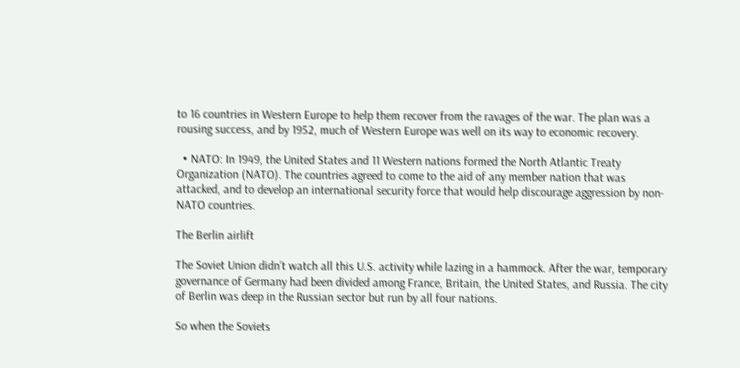to 16 countries in Western Europe to help them recover from the ravages of the war. The plan was a rousing success, and by 1952, much of Western Europe was well on its way to economic recovery.

  • NATO: In 1949, the United States and 11 Western nations formed the North Atlantic Treaty Organization (NATO). The countries agreed to come to the aid of any member nation that was attacked, and to develop an international security force that would help discourage aggression by non-NATO countries.

The Berlin airlift

The Soviet Union didn’t watch all this U.S. activity while lazing in a hammock. After the war, temporary governance of Germany had been divided among France, Britain, the United States, and Russia. The city of Berlin was deep in the Russian sector but run by all four nations.

So when the Soviets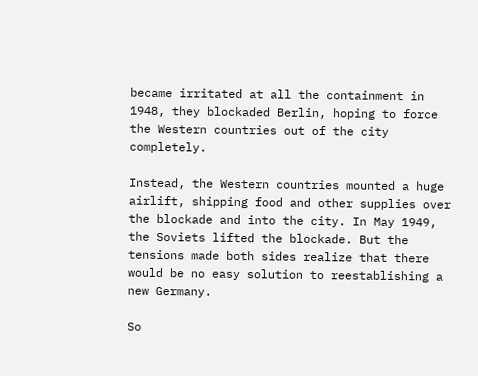became irritated at all the containment in 1948, they blockaded Berlin, hoping to force the Western countries out of the city completely.

Instead, the Western countries mounted a huge airlift, shipping food and other supplies over the blockade and into the city. In May 1949, the Soviets lifted the blockade. But the tensions made both sides realize that there would be no easy solution to reestablishing a new Germany.

So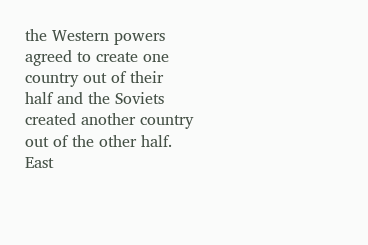the Western powers agreed to create one country out of their half and the Soviets created another country out of the other half. East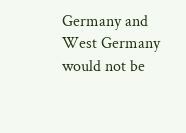Germany and West Germany would not be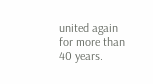united again for more than 40 years.